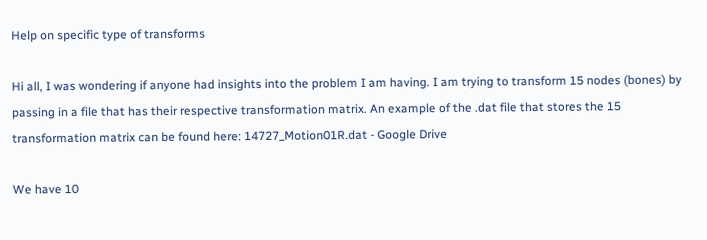Help on specific type of transforms

Hi all, I was wondering if anyone had insights into the problem I am having. I am trying to transform 15 nodes (bones) by passing in a file that has their respective transformation matrix. An example of the .dat file that stores the 15 transformation matrix can be found here: 14727_Motion01R.dat - Google Drive

We have 10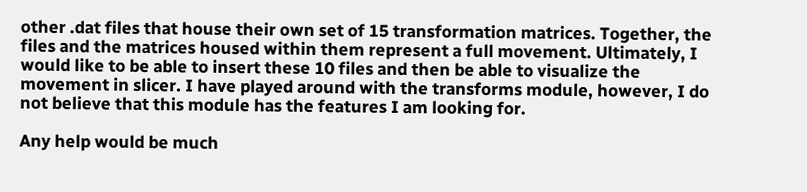other .dat files that house their own set of 15 transformation matrices. Together, the files and the matrices housed within them represent a full movement. Ultimately, I would like to be able to insert these 10 files and then be able to visualize the movement in slicer. I have played around with the transforms module, however, I do not believe that this module has the features I am looking for.

Any help would be much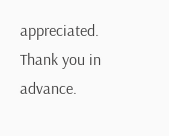appreciated. Thank you in advance.